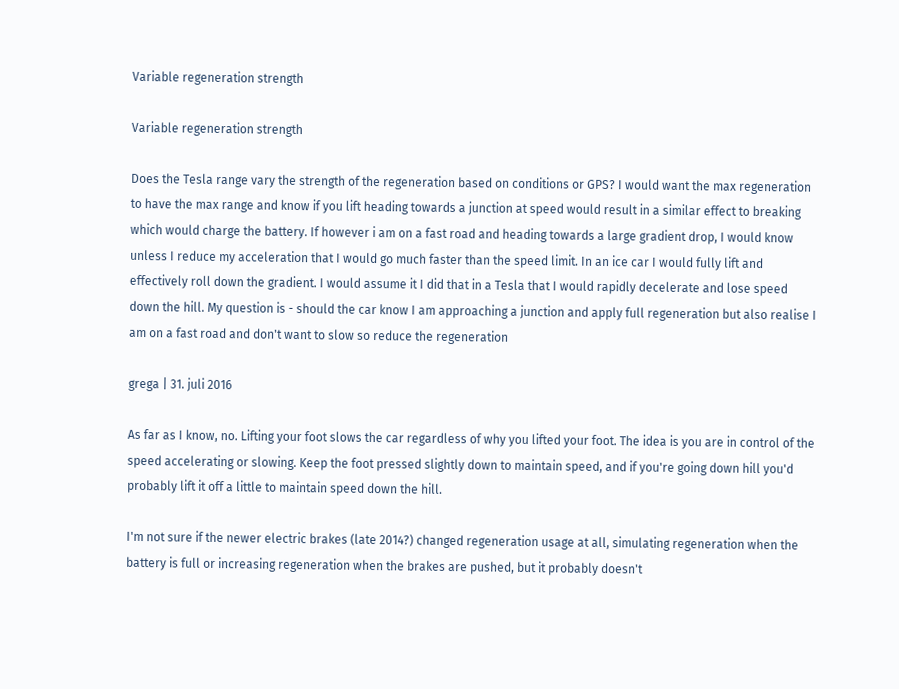Variable regeneration strength

Variable regeneration strength

Does the Tesla range vary the strength of the regeneration based on conditions or GPS? I would want the max regeneration to have the max range and know if you lift heading towards a junction at speed would result in a similar effect to breaking which would charge the battery. If however i am on a fast road and heading towards a large gradient drop, I would know unless I reduce my acceleration that I would go much faster than the speed limit. In an ice car I would fully lift and effectively roll down the gradient. I would assume it I did that in a Tesla that I would rapidly decelerate and lose speed down the hill. My question is - should the car know I am approaching a junction and apply full regeneration but also realise I am on a fast road and don't want to slow so reduce the regeneration

grega | 31. juli 2016

As far as I know, no. Lifting your foot slows the car regardless of why you lifted your foot. The idea is you are in control of the speed accelerating or slowing. Keep the foot pressed slightly down to maintain speed, and if you're going down hill you'd probably lift it off a little to maintain speed down the hill.

I'm not sure if the newer electric brakes (late 2014?) changed regeneration usage at all, simulating regeneration when the battery is full or increasing regeneration when the brakes are pushed, but it probably doesn't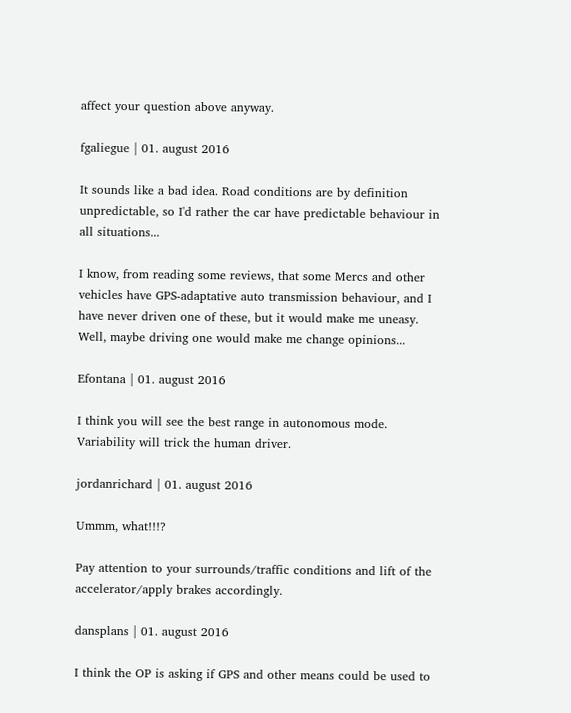affect your question above anyway.

fgaliegue | 01. august 2016

It sounds like a bad idea. Road conditions are by definition unpredictable, so I'd rather the car have predictable behaviour in all situations...

I know, from reading some reviews, that some Mercs and other vehicles have GPS-adaptative auto transmission behaviour, and I have never driven one of these, but it would make me uneasy. Well, maybe driving one would make me change opinions...

Efontana | 01. august 2016

I think you will see the best range in autonomous mode. Variability will trick the human driver.

jordanrichard | 01. august 2016

Ummm, what!!!?

Pay attention to your surrounds/traffic conditions and lift of the accelerator/apply brakes accordingly.

dansplans | 01. august 2016

I think the OP is asking if GPS and other means could be used to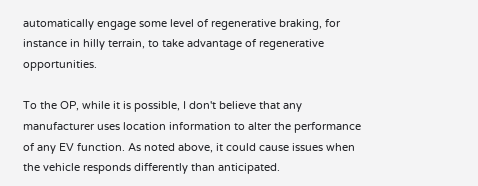automatically engage some level of regenerative braking, for instance in hilly terrain, to take advantage of regenerative opportunities.

To the OP, while it is possible, I don't believe that any manufacturer uses location information to alter the performance of any EV function. As noted above, it could cause issues when the vehicle responds differently than anticipated.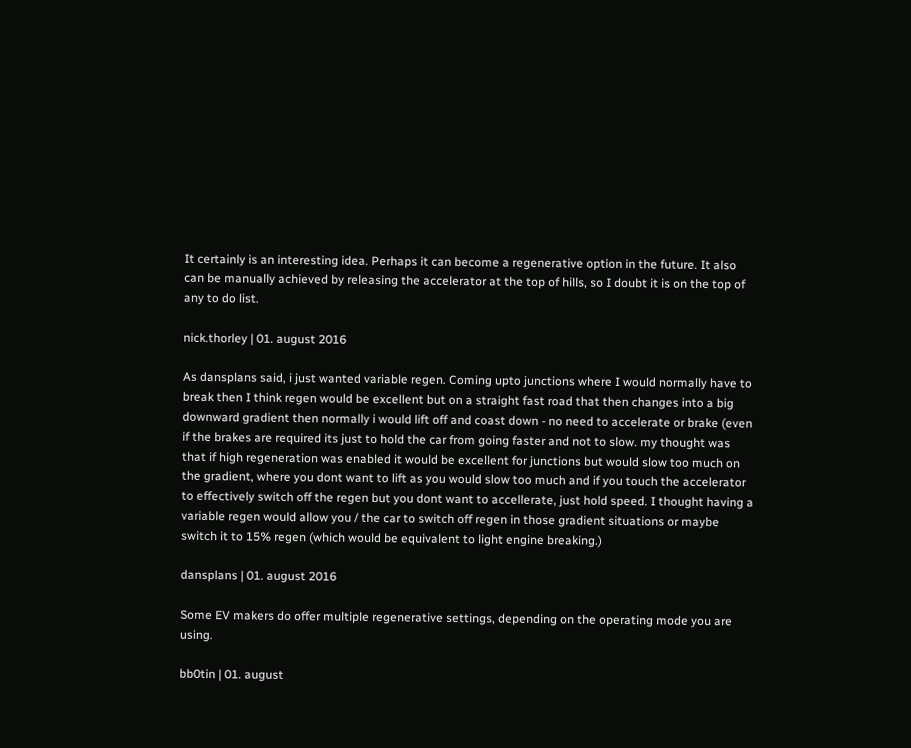It certainly is an interesting idea. Perhaps it can become a regenerative option in the future. It also can be manually achieved by releasing the accelerator at the top of hills, so I doubt it is on the top of any to do list.

nick.thorley | 01. august 2016

As dansplans said, i just wanted variable regen. Coming upto junctions where I would normally have to break then I think regen would be excellent but on a straight fast road that then changes into a big downward gradient then normally i would lift off and coast down - no need to accelerate or brake (even if the brakes are required its just to hold the car from going faster and not to slow. my thought was that if high regeneration was enabled it would be excellent for junctions but would slow too much on the gradient, where you dont want to lift as you would slow too much and if you touch the accelerator to effectively switch off the regen but you dont want to accellerate, just hold speed. I thought having a variable regen would allow you / the car to switch off regen in those gradient situations or maybe switch it to 15% regen (which would be equivalent to light engine breaking.)

dansplans | 01. august 2016

Some EV makers do offer multiple regenerative settings, depending on the operating mode you are using.

bb0tin | 01. august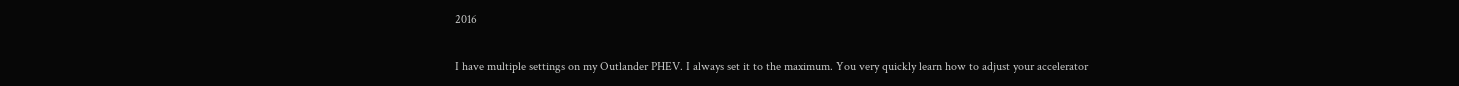2016

I have multiple settings on my Outlander PHEV. I always set it to the maximum. You very quickly learn how to adjust your accelerator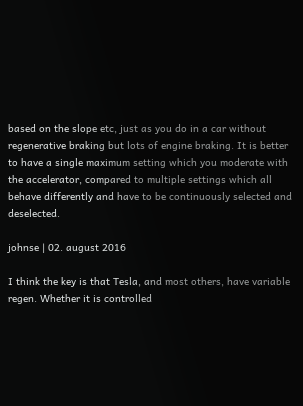based on the slope etc, just as you do in a car without regenerative braking but lots of engine braking. It is better to have a single maximum setting which you moderate with the accelerator, compared to multiple settings which all behave differently and have to be continuously selected and deselected.

johnse | 02. august 2016

I think the key is that Tesla, and most others, have variable regen. Whether it is controlled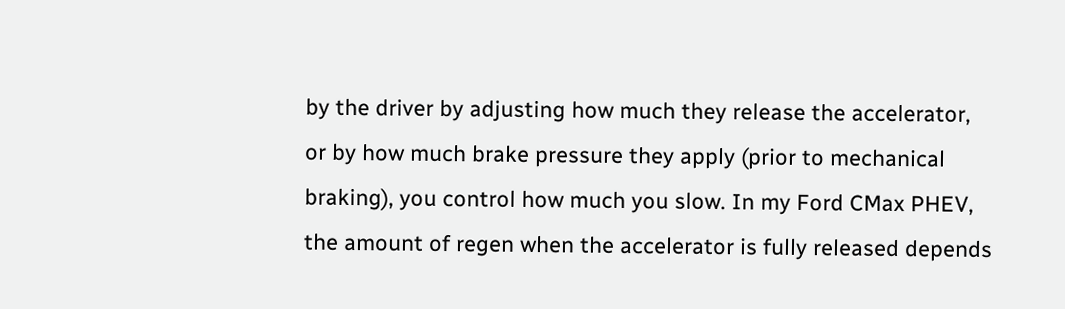by the driver by adjusting how much they release the accelerator, or by how much brake pressure they apply (prior to mechanical braking), you control how much you slow. In my Ford CMax PHEV, the amount of regen when the accelerator is fully released depends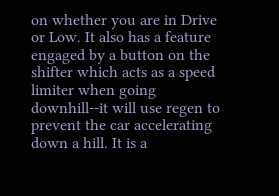on whether you are in Drive or Low. It also has a feature engaged by a button on the shifter which acts as a speed limiter when going downhill--it will use regen to prevent the car accelerating down a hill. It is a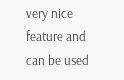very nice feature and can be used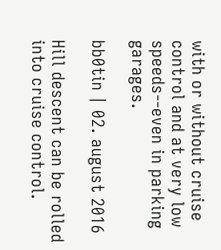with or without cruise control and at very low speeds--even in parking garages.

bb0tin | 02. august 2016

Hill descent can be rolled into cruise control.